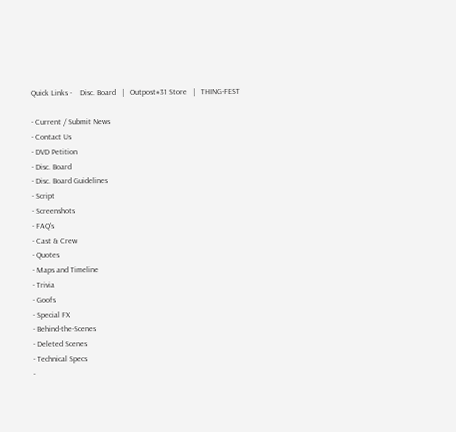Quick Links -    Disc. Board   |   Outpost#31 Store   |   THING-FEST

- Current / Submit News
- Contact Us
- DVD Petition
- Disc. Board
- Disc. Board Guidelines
- Script
- Screenshots
- FAQ's
- Cast & Crew
- Quotes
- Maps and Timeline
- Trivia
- Goofs
- Special FX
- Behind-the-Scenes
- Deleted Scenes
- Technical Specs
-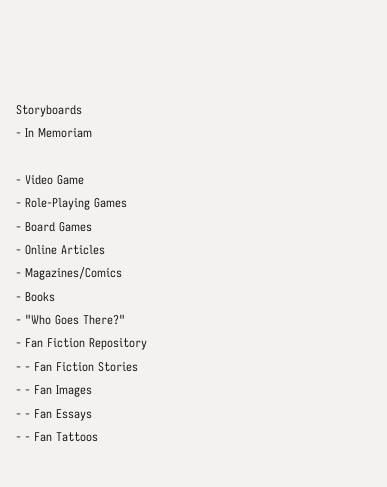Storyboards
- In Memoriam

- Video Game
- Role-Playing Games
- Board Games
- Online Articles
- Magazines/Comics
- Books
- "Who Goes There?"
- Fan Fiction Repository
- - Fan Fiction Stories
- - Fan Images
- - Fan Essays
- - Fan Tattoos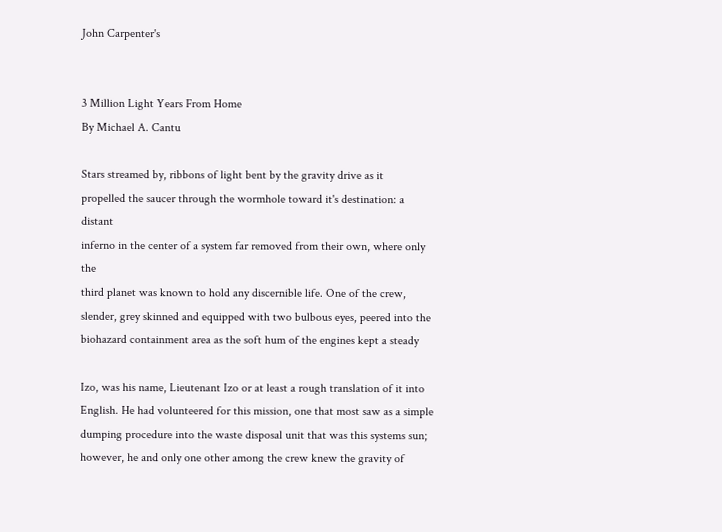John Carpenter's


3 Million Light Years From Home
By Michael A. Cantu

Stars streamed by, ribbons of light bent by the gravity drive as it
propelled the saucer through the wormhole toward it's destination: a distant
inferno in the center of a system far removed from their own, where only the
third planet was known to hold any discernible life. One of the crew,
slender, grey skinned and equipped with two bulbous eyes, peered into the
biohazard containment area as the soft hum of the engines kept a steady

Izo, was his name, Lieutenant Izo or at least a rough translation of it into
English. He had volunteered for this mission, one that most saw as a simple
dumping procedure into the waste disposal unit that was this systems sun;
however, he and only one other among the crew knew the gravity of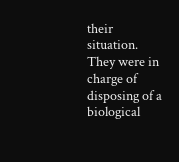their
situation. They were in charge of disposing of a biological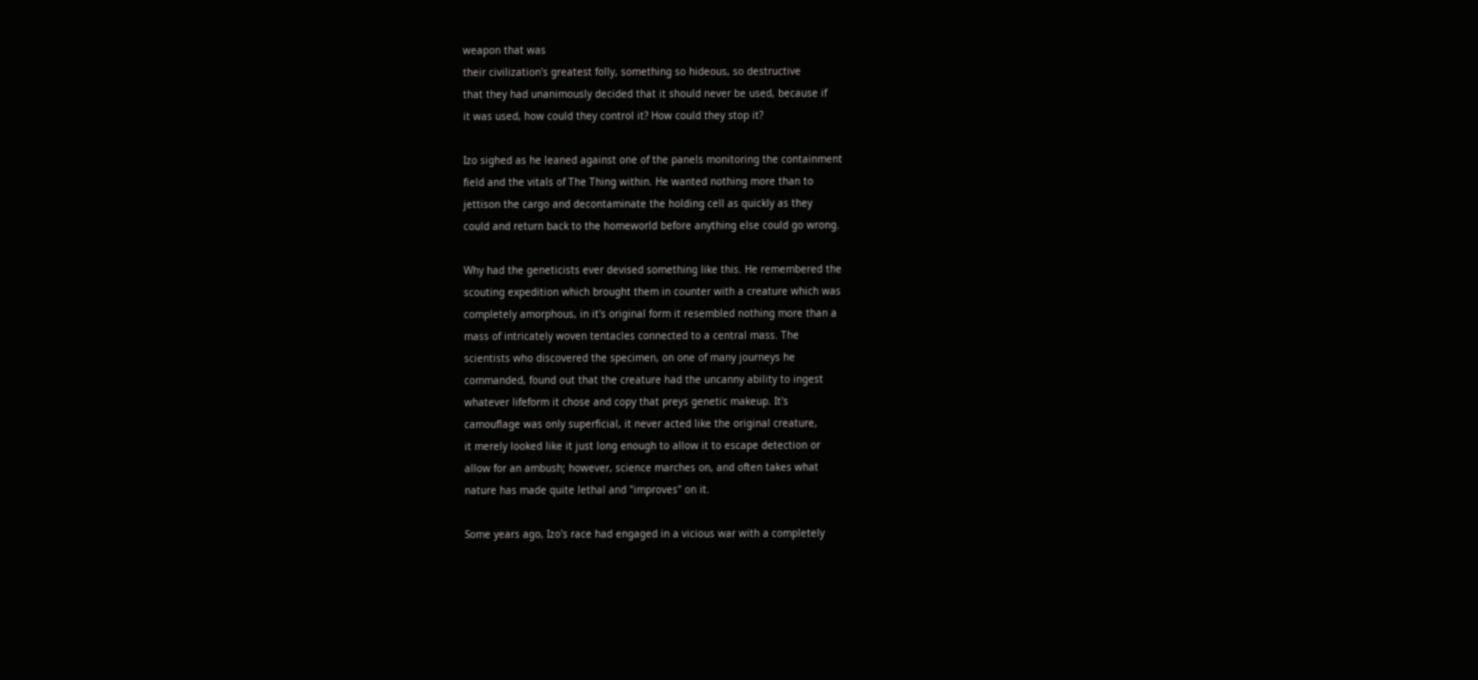weapon that was
their civilization's greatest folly, something so hideous, so destructive
that they had unanimously decided that it should never be used, because if
it was used, how could they control it? How could they stop it?

Izo sighed as he leaned against one of the panels monitoring the containment
field and the vitals of The Thing within. He wanted nothing more than to
jettison the cargo and decontaminate the holding cell as quickly as they
could and return back to the homeworld before anything else could go wrong.

Why had the geneticists ever devised something like this. He remembered the
scouting expedition which brought them in counter with a creature which was
completely amorphous, in it's original form it resembled nothing more than a
mass of intricately woven tentacles connected to a central mass. The
scientists who discovered the specimen, on one of many journeys he
commanded, found out that the creature had the uncanny ability to ingest
whatever lifeform it chose and copy that preys genetic makeup. It's
camouflage was only superficial, it never acted like the original creature,
it merely looked like it just long enough to allow it to escape detection or
allow for an ambush; however, science marches on, and often takes what
nature has made quite lethal and "improves" on it.

Some years ago, Izo's race had engaged in a vicious war with a completely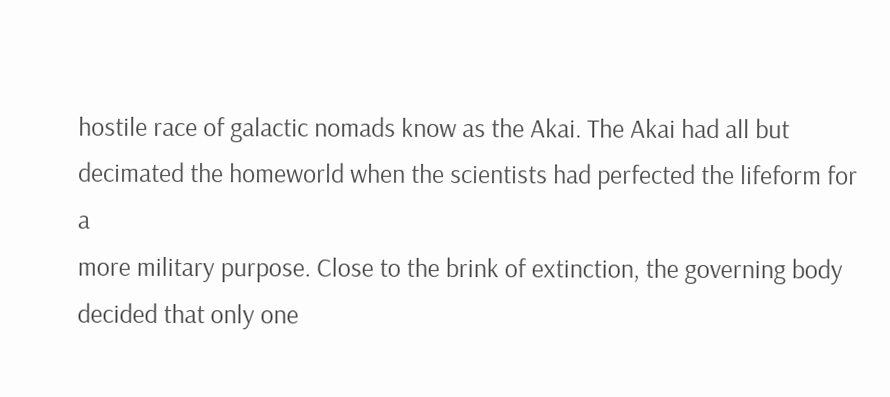hostile race of galactic nomads know as the Akai. The Akai had all but
decimated the homeworld when the scientists had perfected the lifeform for a
more military purpose. Close to the brink of extinction, the governing body
decided that only one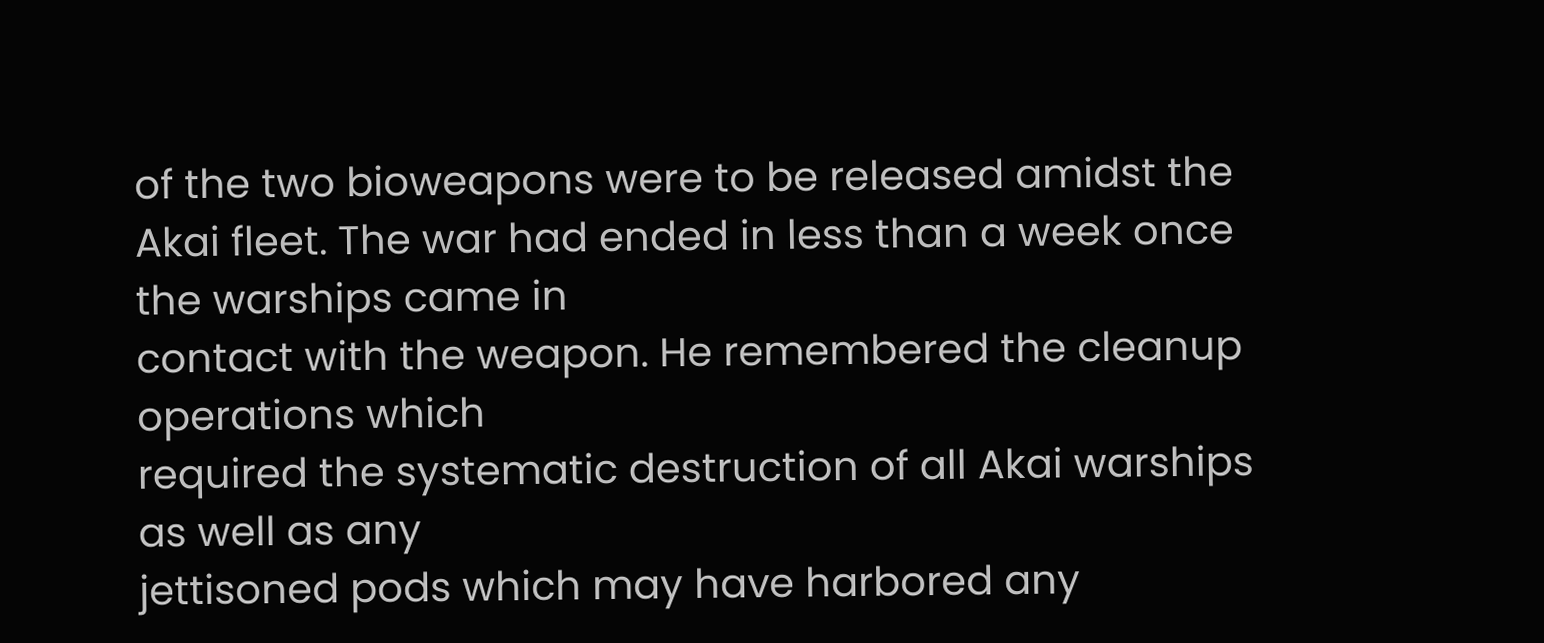of the two bioweapons were to be released amidst the
Akai fleet. The war had ended in less than a week once the warships came in
contact with the weapon. He remembered the cleanup operations which
required the systematic destruction of all Akai warships as well as any
jettisoned pods which may have harbored any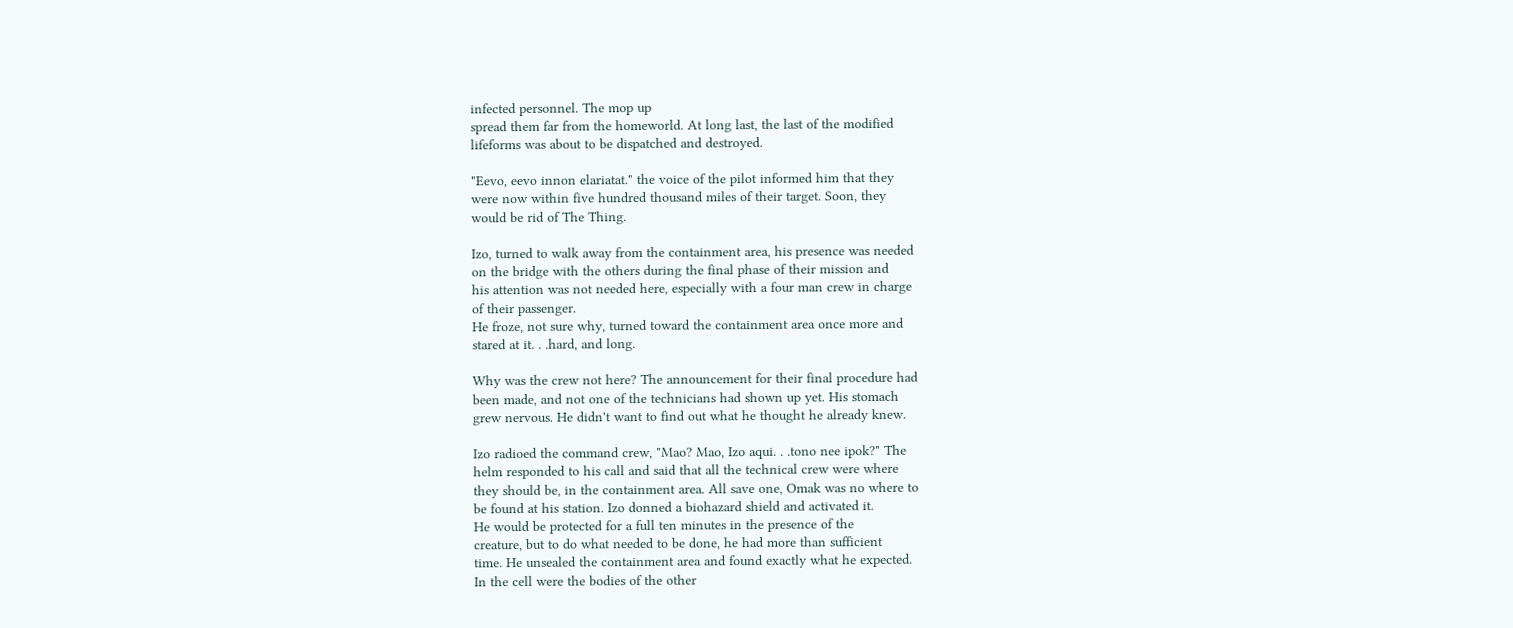infected personnel. The mop up
spread them far from the homeworld. At long last, the last of the modified
lifeforms was about to be dispatched and destroyed.

"Eevo, eevo innon elariatat." the voice of the pilot informed him that they
were now within five hundred thousand miles of their target. Soon, they
would be rid of The Thing.

Izo, turned to walk away from the containment area, his presence was needed
on the bridge with the others during the final phase of their mission and
his attention was not needed here, especially with a four man crew in charge
of their passenger.
He froze, not sure why, turned toward the containment area once more and
stared at it. . .hard, and long.

Why was the crew not here? The announcement for their final procedure had
been made, and not one of the technicians had shown up yet. His stomach
grew nervous. He didn't want to find out what he thought he already knew.

Izo radioed the command crew, "Mao? Mao, Izo aqui. . .tono nee ipok?" The
helm responded to his call and said that all the technical crew were where
they should be, in the containment area. All save one, Omak was no where to
be found at his station. Izo donned a biohazard shield and activated it.
He would be protected for a full ten minutes in the presence of the
creature, but to do what needed to be done, he had more than sufficient
time. He unsealed the containment area and found exactly what he expected.
In the cell were the bodies of the other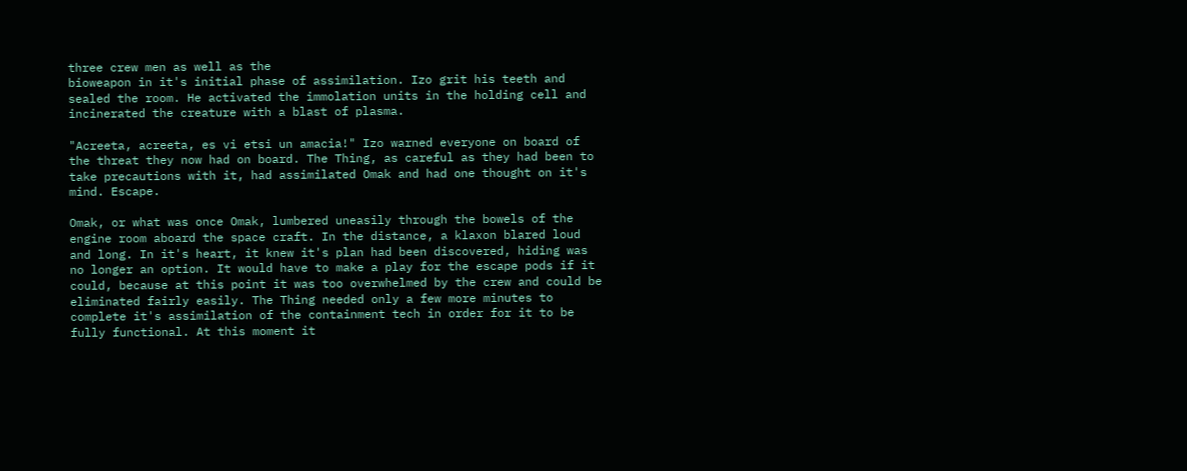three crew men as well as the
bioweapon in it's initial phase of assimilation. Izo grit his teeth and
sealed the room. He activated the immolation units in the holding cell and
incinerated the creature with a blast of plasma.

"Acreeta, acreeta, es vi etsi un amacia!" Izo warned everyone on board of
the threat they now had on board. The Thing, as careful as they had been to
take precautions with it, had assimilated Omak and had one thought on it's
mind. Escape.

Omak, or what was once Omak, lumbered uneasily through the bowels of the
engine room aboard the space craft. In the distance, a klaxon blared loud
and long. In it's heart, it knew it's plan had been discovered, hiding was
no longer an option. It would have to make a play for the escape pods if it
could, because at this point it was too overwhelmed by the crew and could be
eliminated fairly easily. The Thing needed only a few more minutes to
complete it's assimilation of the containment tech in order for it to be
fully functional. At this moment it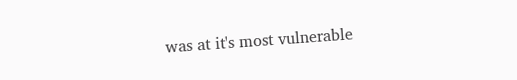was at it's most vulnerable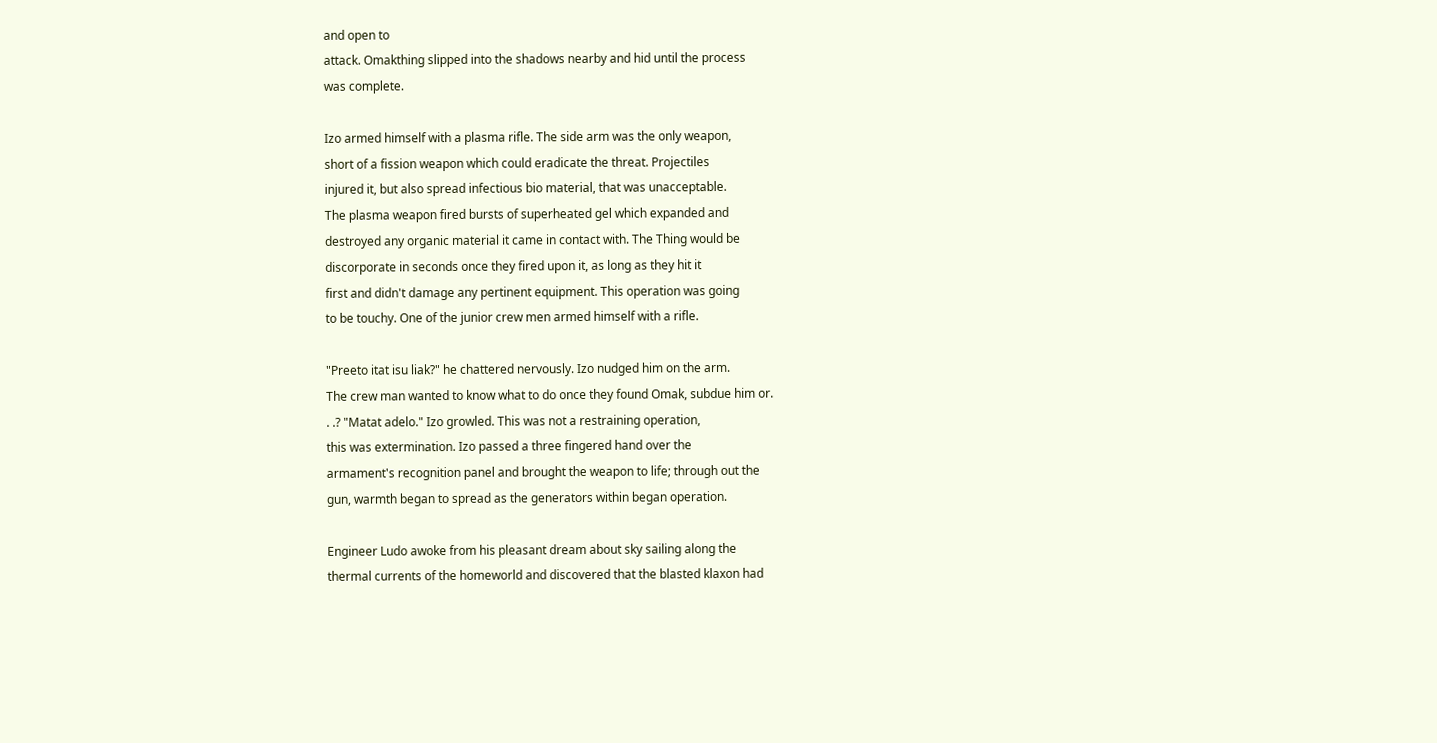and open to
attack. Omakthing slipped into the shadows nearby and hid until the process
was complete.

Izo armed himself with a plasma rifle. The side arm was the only weapon,
short of a fission weapon which could eradicate the threat. Projectiles
injured it, but also spread infectious bio material, that was unacceptable.
The plasma weapon fired bursts of superheated gel which expanded and
destroyed any organic material it came in contact with. The Thing would be
discorporate in seconds once they fired upon it, as long as they hit it
first and didn't damage any pertinent equipment. This operation was going
to be touchy. One of the junior crew men armed himself with a rifle.

"Preeto itat isu liak?" he chattered nervously. Izo nudged him on the arm.
The crew man wanted to know what to do once they found Omak, subdue him or.
. .? "Matat adelo." Izo growled. This was not a restraining operation,
this was extermination. Izo passed a three fingered hand over the
armament's recognition panel and brought the weapon to life; through out the
gun, warmth began to spread as the generators within began operation.

Engineer Ludo awoke from his pleasant dream about sky sailing along the
thermal currents of the homeworld and discovered that the blasted klaxon had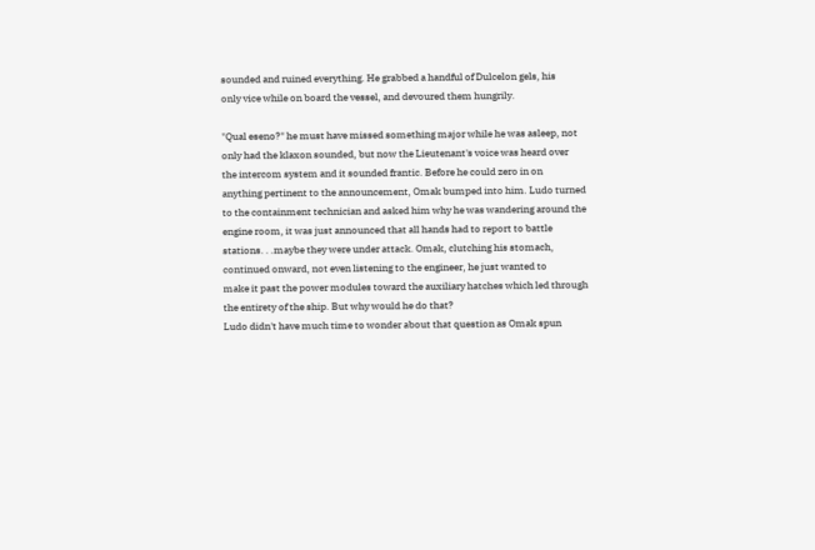sounded and ruined everything. He grabbed a handful of Dulcelon gels, his
only vice while on board the vessel, and devoured them hungrily.

"Qual eseno?" he must have missed something major while he was asleep, not
only had the klaxon sounded, but now the Lieutenant's voice was heard over
the intercom system and it sounded frantic. Before he could zero in on
anything pertinent to the announcement, Omak bumped into him. Ludo turned
to the containment technician and asked him why he was wandering around the
engine room, it was just announced that all hands had to report to battle
stations. . .maybe they were under attack. Omak, clutching his stomach,
continued onward, not even listening to the engineer, he just wanted to
make it past the power modules toward the auxiliary hatches which led through
the entirety of the ship. But why would he do that?
Ludo didn't have much time to wonder about that question as Omak spun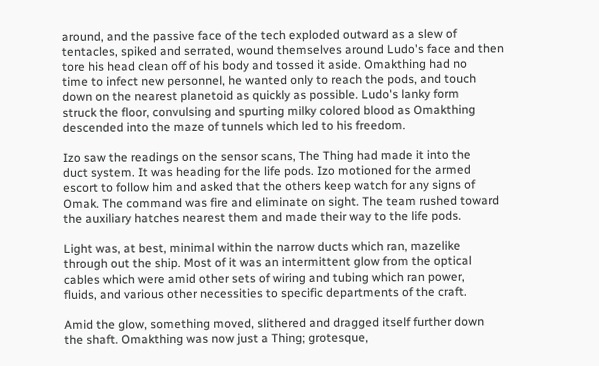around, and the passive face of the tech exploded outward as a slew of
tentacles, spiked and serrated, wound themselves around Ludo's face and then
tore his head clean off of his body and tossed it aside. Omakthing had no
time to infect new personnel, he wanted only to reach the pods, and touch
down on the nearest planetoid as quickly as possible. Ludo's lanky form
struck the floor, convulsing and spurting milky colored blood as Omakthing
descended into the maze of tunnels which led to his freedom.

Izo saw the readings on the sensor scans, The Thing had made it into the
duct system. It was heading for the life pods. Izo motioned for the armed
escort to follow him and asked that the others keep watch for any signs of
Omak. The command was fire and eliminate on sight. The team rushed toward
the auxiliary hatches nearest them and made their way to the life pods.

Light was, at best, minimal within the narrow ducts which ran, mazelike
through out the ship. Most of it was an intermittent glow from the optical
cables which were amid other sets of wiring and tubing which ran power,
fluids, and various other necessities to specific departments of the craft.

Amid the glow, something moved, slithered and dragged itself further down
the shaft. Omakthing was now just a Thing; grotesque,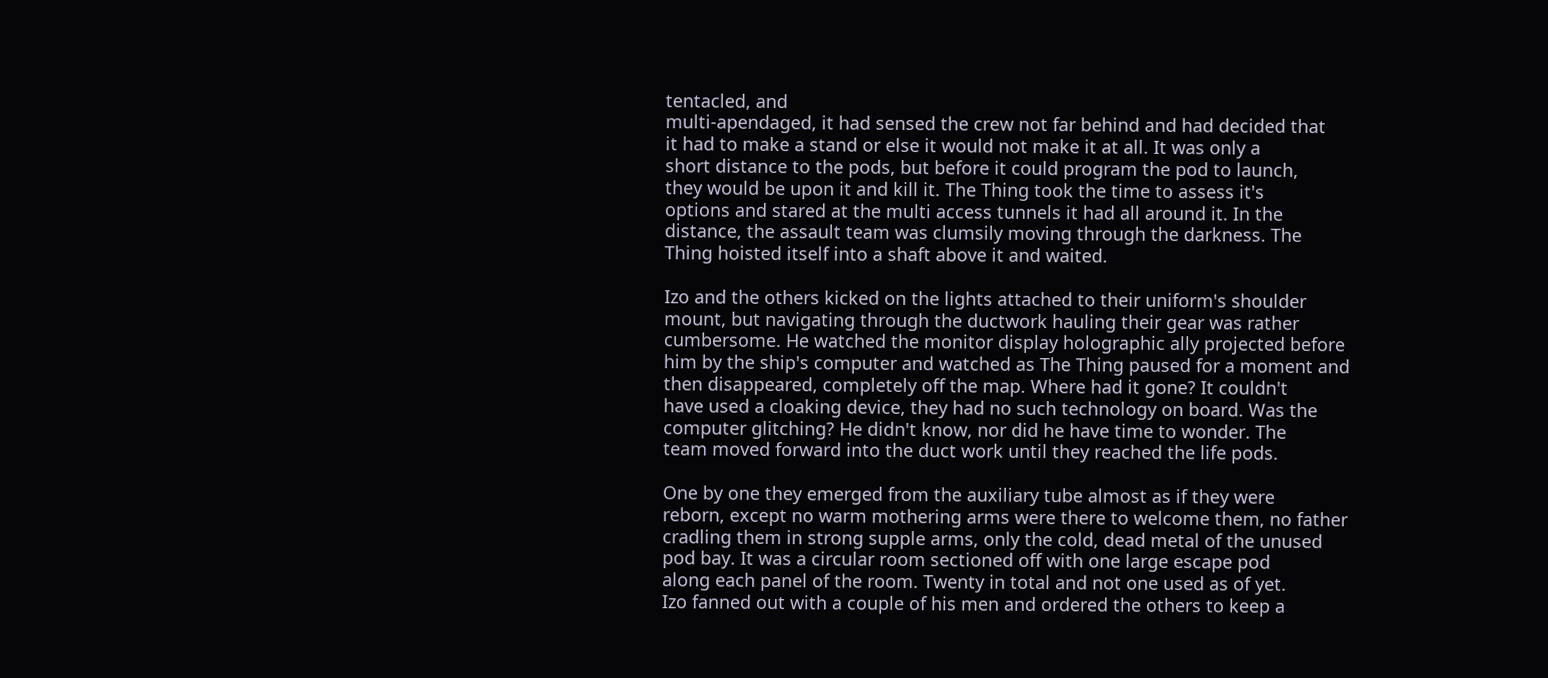tentacled, and
multi-apendaged, it had sensed the crew not far behind and had decided that
it had to make a stand or else it would not make it at all. It was only a
short distance to the pods, but before it could program the pod to launch,
they would be upon it and kill it. The Thing took the time to assess it's
options and stared at the multi access tunnels it had all around it. In the
distance, the assault team was clumsily moving through the darkness. The
Thing hoisted itself into a shaft above it and waited.

Izo and the others kicked on the lights attached to their uniform's shoulder
mount, but navigating through the ductwork hauling their gear was rather
cumbersome. He watched the monitor display holographic ally projected before
him by the ship's computer and watched as The Thing paused for a moment and
then disappeared, completely off the map. Where had it gone? It couldn't
have used a cloaking device, they had no such technology on board. Was the
computer glitching? He didn't know, nor did he have time to wonder. The
team moved forward into the duct work until they reached the life pods.

One by one they emerged from the auxiliary tube almost as if they were
reborn, except no warm mothering arms were there to welcome them, no father
cradling them in strong supple arms, only the cold, dead metal of the unused
pod bay. It was a circular room sectioned off with one large escape pod
along each panel of the room. Twenty in total and not one used as of yet.
Izo fanned out with a couple of his men and ordered the others to keep a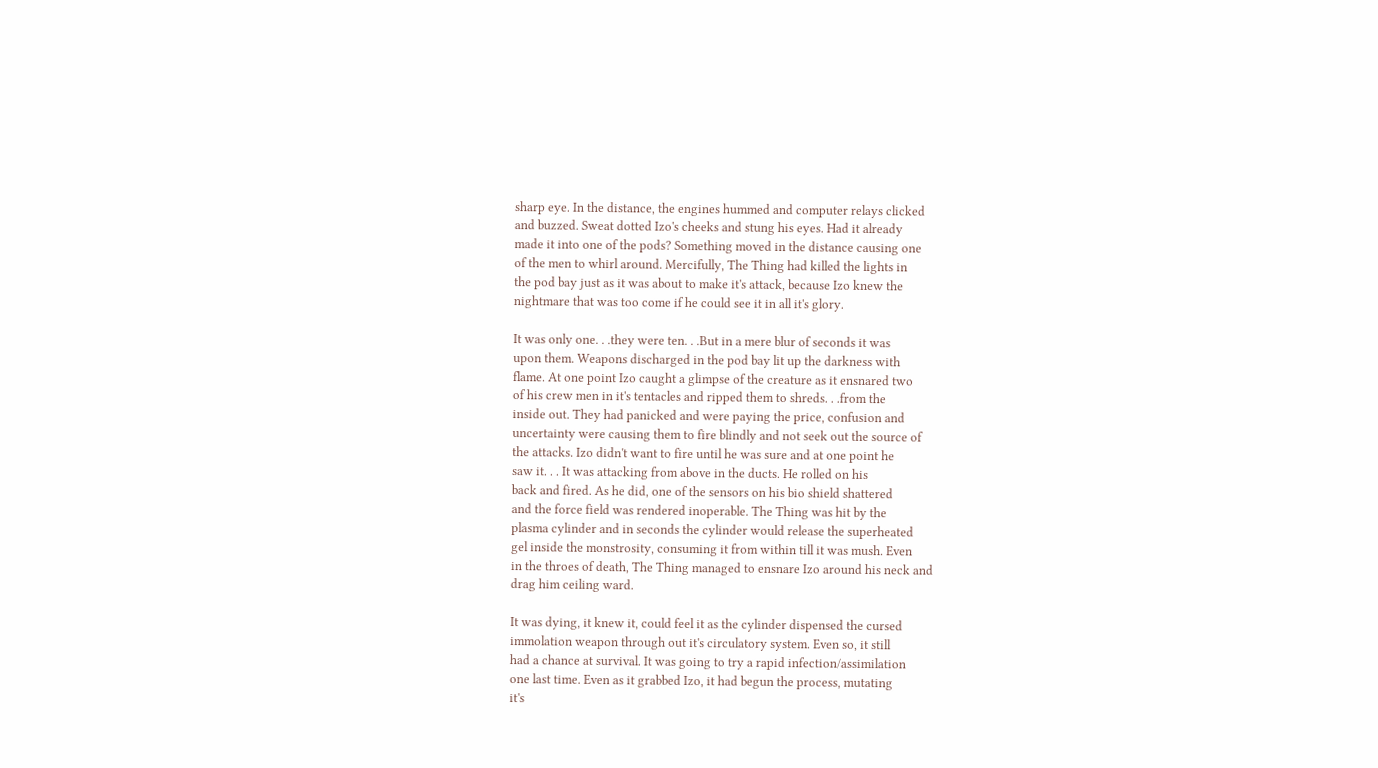sharp eye. In the distance, the engines hummed and computer relays clicked
and buzzed. Sweat dotted Izo's cheeks and stung his eyes. Had it already
made it into one of the pods? Something moved in the distance causing one
of the men to whirl around. Mercifully, The Thing had killed the lights in
the pod bay just as it was about to make it's attack, because Izo knew the
nightmare that was too come if he could see it in all it's glory.

It was only one. . .they were ten. . .But in a mere blur of seconds it was
upon them. Weapons discharged in the pod bay lit up the darkness with
flame. At one point Izo caught a glimpse of the creature as it ensnared two
of his crew men in it's tentacles and ripped them to shreds. . .from the
inside out. They had panicked and were paying the price, confusion and
uncertainty were causing them to fire blindly and not seek out the source of
the attacks. Izo didn't want to fire until he was sure and at one point he
saw it. . . It was attacking from above in the ducts. He rolled on his
back and fired. As he did, one of the sensors on his bio shield shattered
and the force field was rendered inoperable. The Thing was hit by the
plasma cylinder and in seconds the cylinder would release the superheated
gel inside the monstrosity, consuming it from within till it was mush. Even
in the throes of death, The Thing managed to ensnare Izo around his neck and
drag him ceiling ward.

It was dying, it knew it, could feel it as the cylinder dispensed the cursed
immolation weapon through out it's circulatory system. Even so, it still
had a chance at survival. It was going to try a rapid infection/assimilation
one last time. Even as it grabbed Izo, it had begun the process, mutating
it's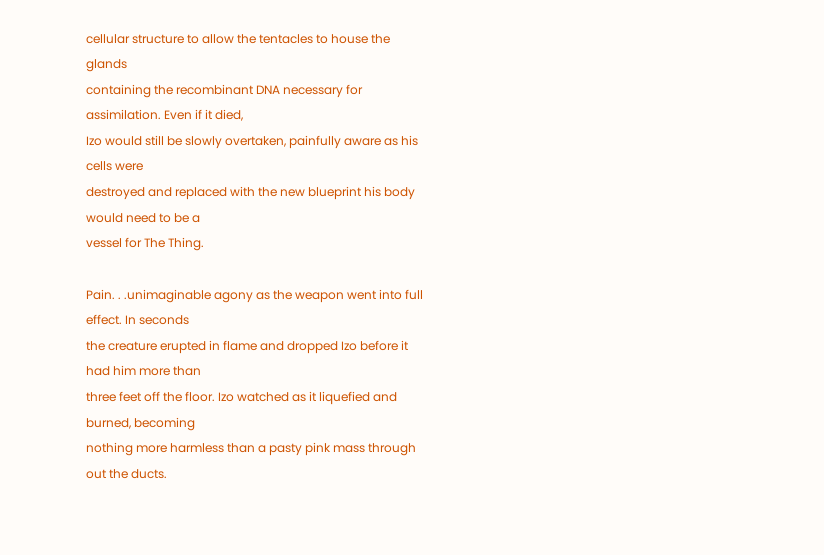cellular structure to allow the tentacles to house the glands
containing the recombinant DNA necessary for assimilation. Even if it died,
Izo would still be slowly overtaken, painfully aware as his cells were
destroyed and replaced with the new blueprint his body would need to be a
vessel for The Thing.

Pain. . .unimaginable agony as the weapon went into full effect. In seconds
the creature erupted in flame and dropped Izo before it had him more than
three feet off the floor. Izo watched as it liquefied and burned, becoming
nothing more harmless than a pasty pink mass through out the ducts.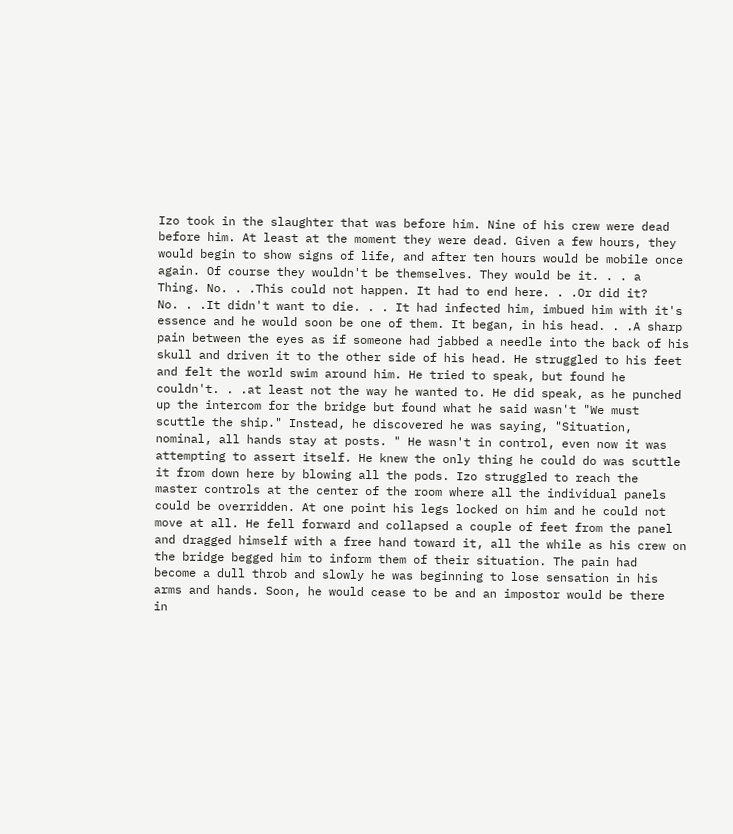Izo took in the slaughter that was before him. Nine of his crew were dead
before him. At least at the moment they were dead. Given a few hours, they
would begin to show signs of life, and after ten hours would be mobile once
again. Of course they wouldn't be themselves. They would be it. . . a
Thing. No. . .This could not happen. It had to end here. . .Or did it?
No. . .It didn't want to die. . . It had infected him, imbued him with it's
essence and he would soon be one of them. It began, in his head. . .A sharp
pain between the eyes as if someone had jabbed a needle into the back of his
skull and driven it to the other side of his head. He struggled to his feet
and felt the world swim around him. He tried to speak, but found he
couldn't. . .at least not the way he wanted to. He did speak, as he punched
up the intercom for the bridge but found what he said wasn't "We must
scuttle the ship." Instead, he discovered he was saying, "Situation,
nominal, all hands stay at posts. " He wasn't in control, even now it was
attempting to assert itself. He knew the only thing he could do was scuttle
it from down here by blowing all the pods. Izo struggled to reach the
master controls at the center of the room where all the individual panels
could be overridden. At one point his legs locked on him and he could not
move at all. He fell forward and collapsed a couple of feet from the panel
and dragged himself with a free hand toward it, all the while as his crew on
the bridge begged him to inform them of their situation. The pain had
become a dull throb and slowly he was beginning to lose sensation in his
arms and hands. Soon, he would cease to be and an impostor would be there
in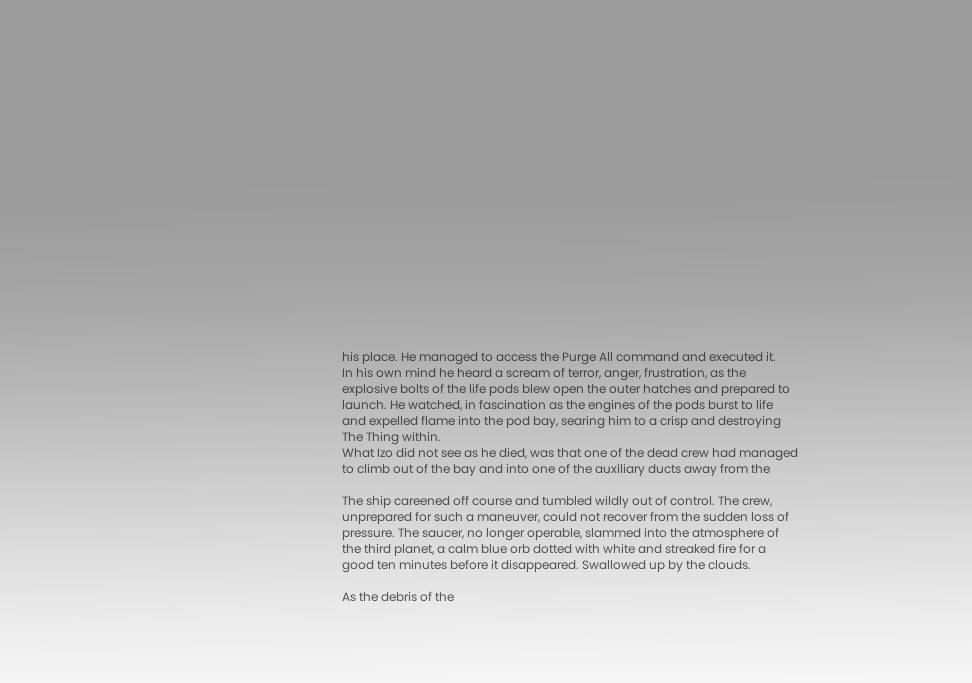his place. He managed to access the Purge All command and executed it.
In his own mind he heard a scream of terror, anger, frustration, as the
explosive bolts of the life pods blew open the outer hatches and prepared to
launch. He watched, in fascination as the engines of the pods burst to life
and expelled flame into the pod bay, searing him to a crisp and destroying
The Thing within.
What Izo did not see as he died, was that one of the dead crew had managed
to climb out of the bay and into one of the auxiliary ducts away from the

The ship careened off course and tumbled wildly out of control. The crew,
unprepared for such a maneuver, could not recover from the sudden loss of
pressure. The saucer, no longer operable, slammed into the atmosphere of
the third planet, a calm blue orb dotted with white and streaked fire for a
good ten minutes before it disappeared. Swallowed up by the clouds.

As the debris of the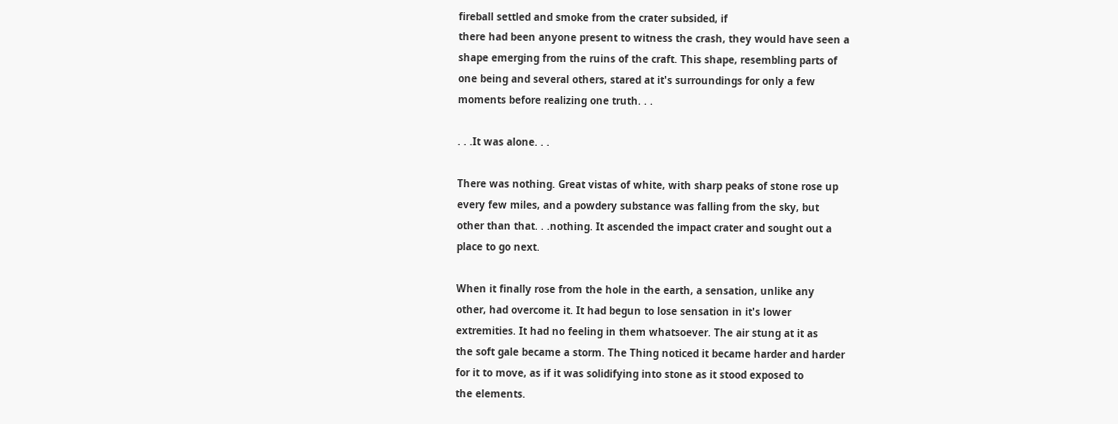fireball settled and smoke from the crater subsided, if
there had been anyone present to witness the crash, they would have seen a
shape emerging from the ruins of the craft. This shape, resembling parts of
one being and several others, stared at it's surroundings for only a few
moments before realizing one truth. . .

. . .It was alone. . .

There was nothing. Great vistas of white, with sharp peaks of stone rose up
every few miles, and a powdery substance was falling from the sky, but
other than that. . .nothing. It ascended the impact crater and sought out a
place to go next.

When it finally rose from the hole in the earth, a sensation, unlike any
other, had overcome it. It had begun to lose sensation in it's lower
extremities. It had no feeling in them whatsoever. The air stung at it as
the soft gale became a storm. The Thing noticed it became harder and harder
for it to move, as if it was solidifying into stone as it stood exposed to
the elements.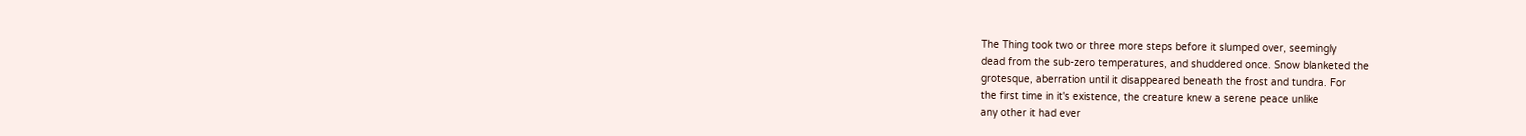The Thing took two or three more steps before it slumped over, seemingly
dead from the sub-zero temperatures, and shuddered once. Snow blanketed the
grotesque, aberration until it disappeared beneath the frost and tundra. For
the first time in it's existence, the creature knew a serene peace unlike
any other it had ever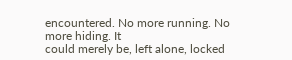encountered. No more running. No more hiding. It
could merely be, left alone, locked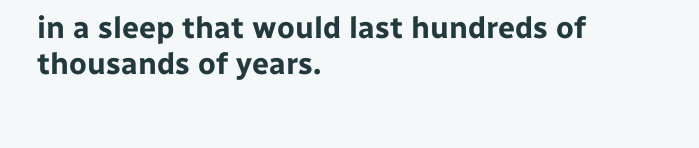in a sleep that would last hundreds of
thousands of years.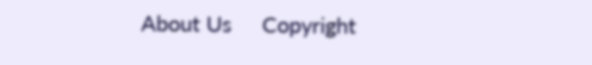About Us     Copyright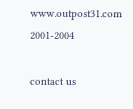www.outpost31.com 2001-2004

contact us